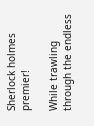Sherlock holmes premier!

While trawling through the endless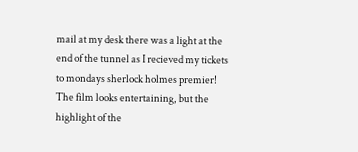mail at my desk there was a light at the end of the tunnel as I recieved my tickets to mondays sherlock holmes premier! The film looks entertaining, but the highlight of the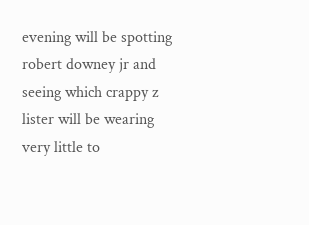evening will be spotting robert downey jr and seeing which crappy z lister will be wearing very little to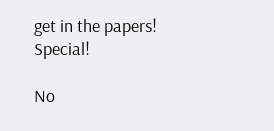get in the papers! Special!

No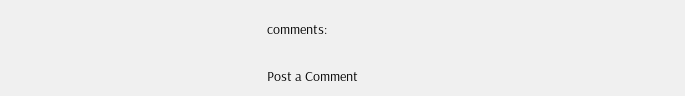comments:

Post a Comment